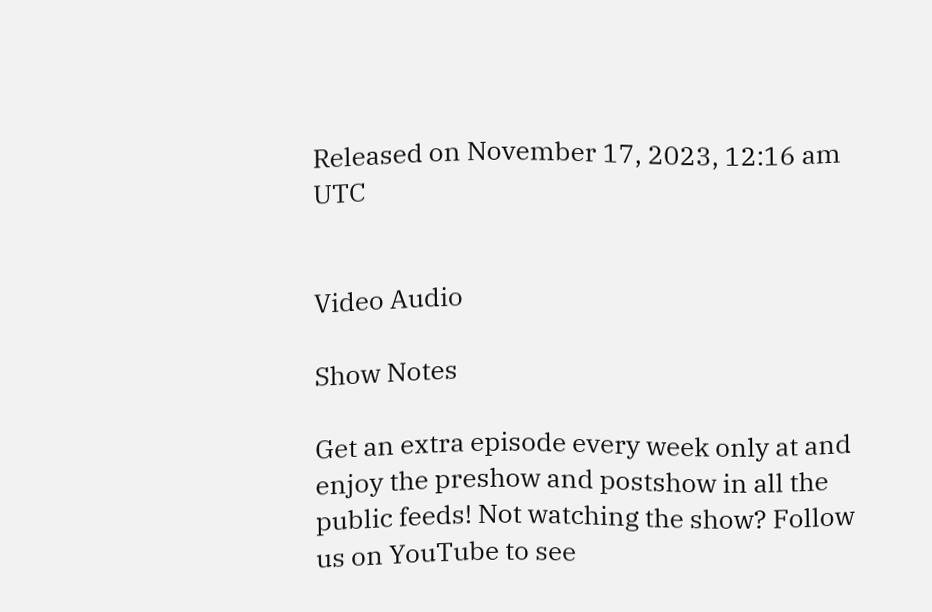Released on November 17, 2023, 12:16 am UTC


Video Audio

Show Notes

Get an extra episode every week only at and enjoy the preshow and postshow in all the public feeds! Not watching the show? Follow us on YouTube to see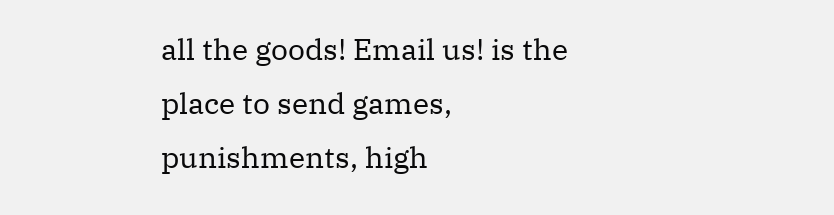all the goods! Email us! is the place to send games, punishments, high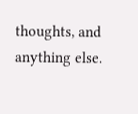thoughts, and anything else.